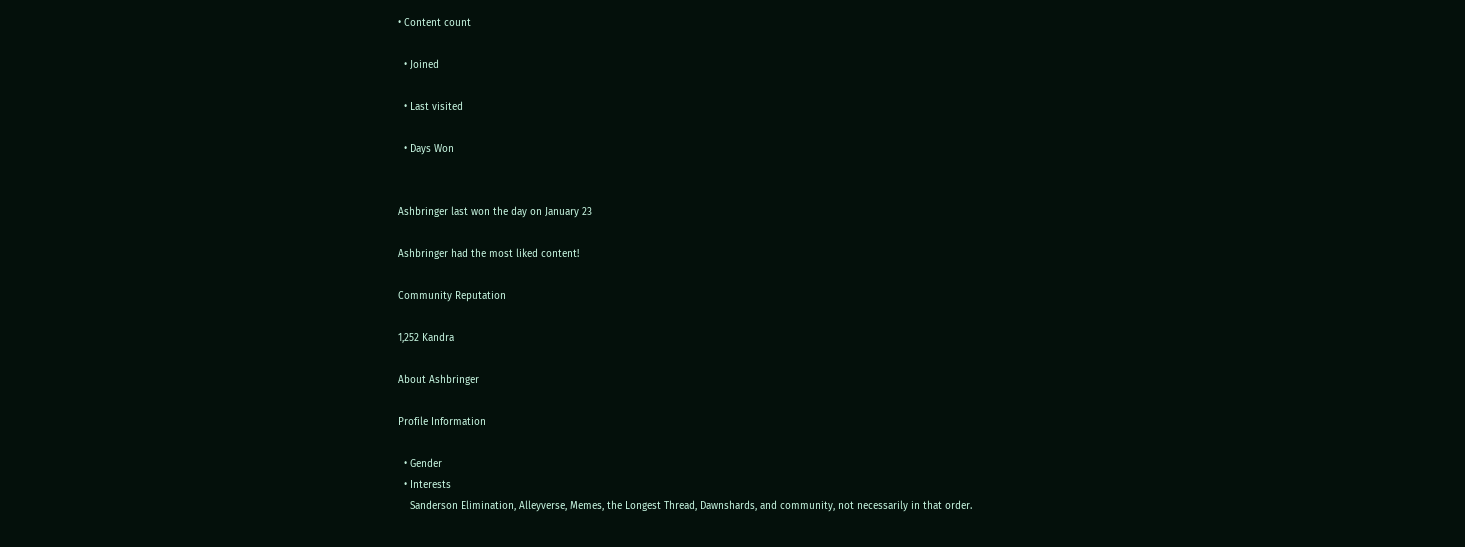• Content count

  • Joined

  • Last visited

  • Days Won


Ashbringer last won the day on January 23

Ashbringer had the most liked content!

Community Reputation

1,252 Kandra

About Ashbringer

Profile Information

  • Gender
  • Interests
    Sanderson Elimination, Alleyverse, Memes, the Longest Thread, Dawnshards, and community, not necessarily in that order.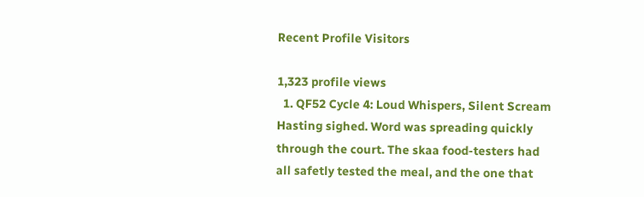Recent Profile Visitors

1,323 profile views
  1. QF52 Cycle 4: Loud Whispers, Silent Scream Hasting sighed. Word was spreading quickly through the court. The skaa food-testers had all safetly tested the meal, and the one that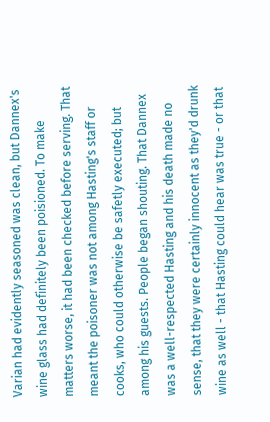Varian had evidently seasoned was clean, but Dannex's wine glass had definitely been poisioned. To make matters worse, it had been checked before serving. That meant the poisoner was not among Hasting's staff or cooks, who could otherwise be safetly executed; but among his guests. People began shouting. That Dannex was a well-respected Hasting and his death made no sense, that they were certainly innocent as they'd drunk wine as well - that Hasting could hear was true - or that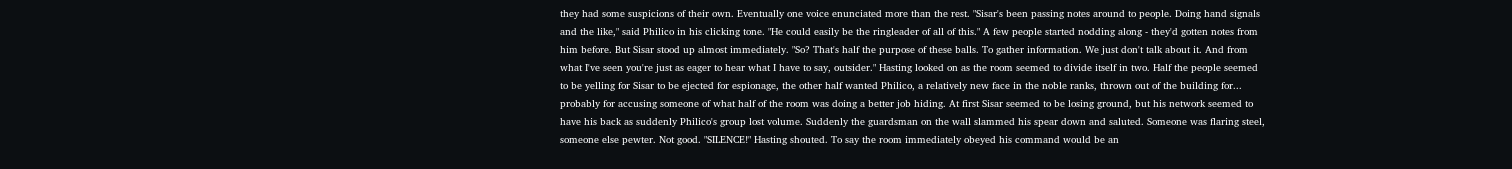they had some suspicions of their own. Eventually one voice enunciated more than the rest. "Sisar's been passing notes around to people. Doing hand signals and the like," said Philico in his clicking tone. "He could easily be the ringleader of all of this." A few people started nodding along - they'd gotten notes from him before. But Sisar stood up almost immediately. "So? That's half the purpose of these balls. To gather information. We just don't talk about it. And from what I've seen you're just as eager to hear what I have to say, outsider." Hasting looked on as the room seemed to divide itself in two. Half the people seemed to be yelling for Sisar to be ejected for espionage, the other half wanted Philico, a relatively new face in the noble ranks, thrown out of the building for... probably for accusing someone of what half of the room was doing a better job hiding. At first Sisar seemed to be losing ground, but his network seemed to have his back as suddenly Philico's group lost volume. Suddenly the guardsman on the wall slammed his spear down and saluted. Someone was flaring steel, someone else pewter. Not good. "SILENCE!" Hasting shouted. To say the room immediately obeyed his command would be an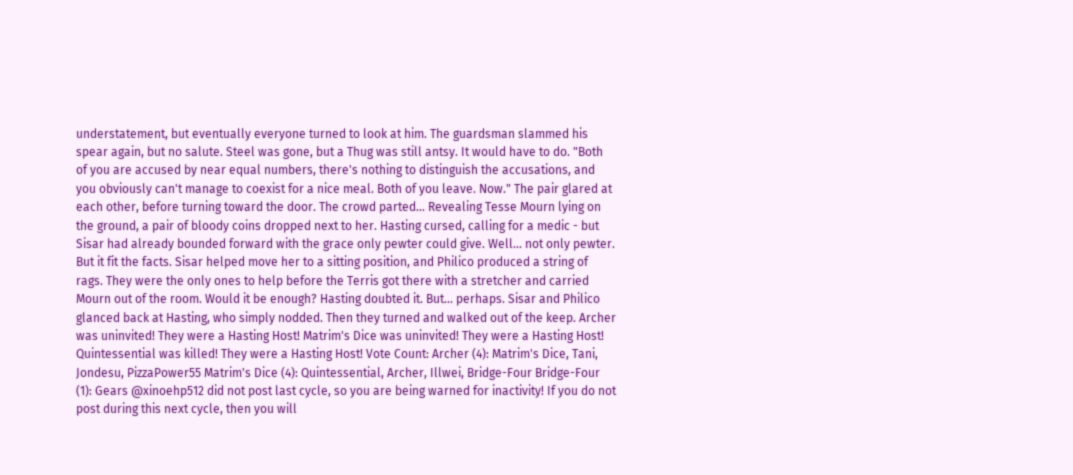understatement, but eventually everyone turned to look at him. The guardsman slammed his spear again, but no salute. Steel was gone, but a Thug was still antsy. It would have to do. "Both of you are accused by near equal numbers, there's nothing to distinguish the accusations, and you obviously can't manage to coexist for a nice meal. Both of you leave. Now." The pair glared at each other, before turning toward the door. The crowd parted... Revealing Tesse Mourn lying on the ground, a pair of bloody coins dropped next to her. Hasting cursed, calling for a medic - but Sisar had already bounded forward with the grace only pewter could give. Well... not only pewter. But it fit the facts. Sisar helped move her to a sitting position, and Philico produced a string of rags. They were the only ones to help before the Terris got there with a stretcher and carried Mourn out of the room. Would it be enough? Hasting doubted it. But... perhaps. Sisar and Philico glanced back at Hasting, who simply nodded. Then they turned and walked out of the keep. Archer was uninvited! They were a Hasting Host! Matrim's Dice was uninvited! They were a Hasting Host! Quintessential was killed! They were a Hasting Host! Vote Count: Archer (4): Matrim's Dice, Tani, Jondesu, PizzaPower55 Matrim's Dice (4): Quintessential, Archer, Illwei, Bridge-Four Bridge-Four (1): Gears @xinoehp512 did not post last cycle, so you are being warned for inactivity! If you do not post during this next cycle, then you will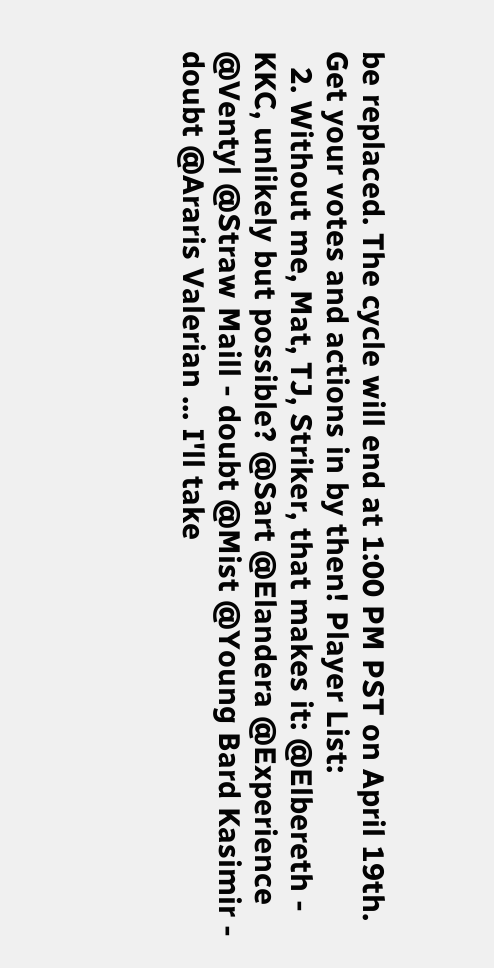be replaced. The cycle will end at 1:00 PM PST on April 19th. Get your votes and actions in by then! Player List:
  2. Without me, Mat, TJ, Striker, that makes it: @Elbereth - KKC, unlikely but possible? @Sart @Elandera @Experience @Ventyl @Straw Maill - doubt @Mist @Young Bard Kasimir - doubt @Araris Valerian ... I'll take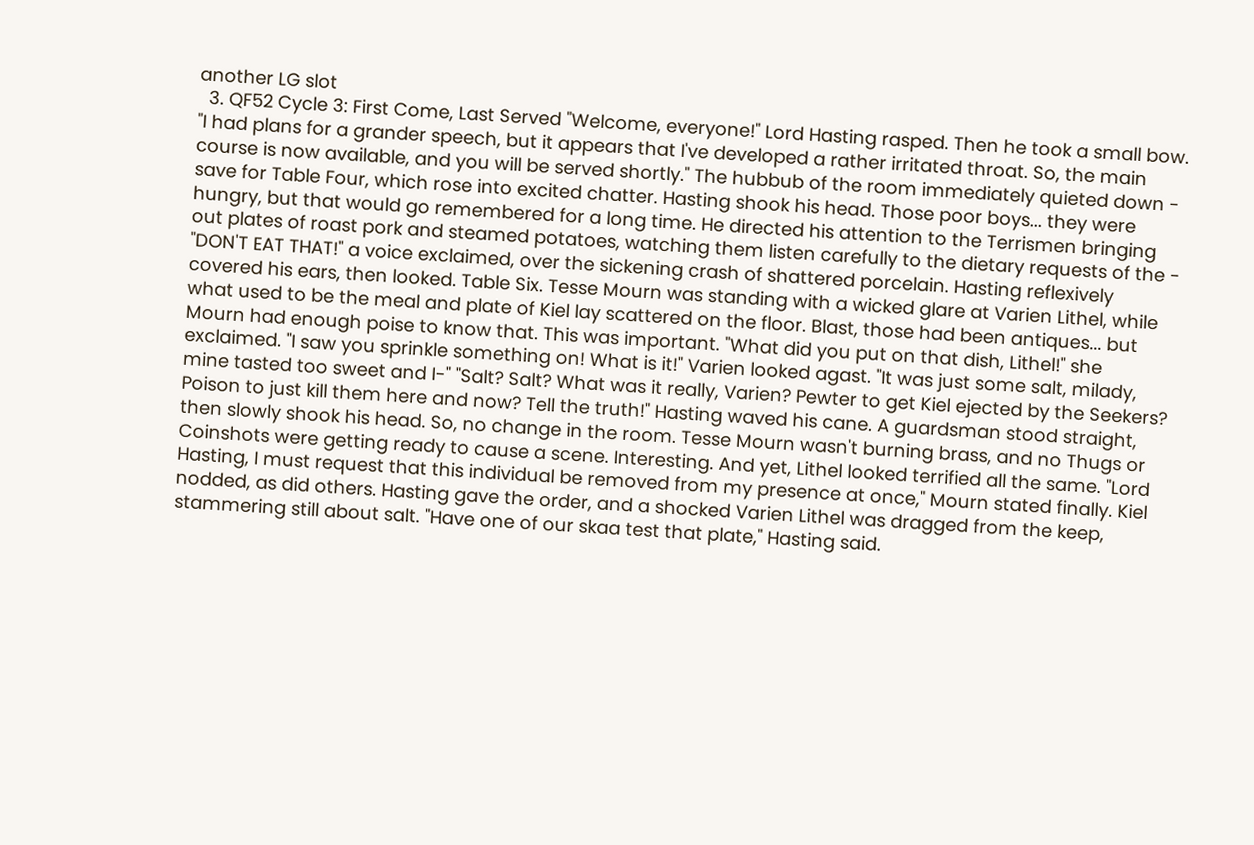another LG slot
  3. QF52 Cycle 3: First Come, Last Served "Welcome, everyone!" Lord Hasting rasped. Then he took a small bow. "I had plans for a grander speech, but it appears that I've developed a rather irritated throat. So, the main course is now available, and you will be served shortly." The hubbub of the room immediately quieted down - save for Table Four, which rose into excited chatter. Hasting shook his head. Those poor boys... they were hungry, but that would go remembered for a long time. He directed his attention to the Terrismen bringing out plates of roast pork and steamed potatoes, watching them listen carefully to the dietary requests of the - "DON'T EAT THAT!" a voice exclaimed, over the sickening crash of shattered porcelain. Hasting reflexively covered his ears, then looked. Table Six. Tesse Mourn was standing with a wicked glare at Varien Lithel, while what used to be the meal and plate of Kiel lay scattered on the floor. Blast, those had been antiques... but Mourn had enough poise to know that. This was important. "What did you put on that dish, Lithel!" she exclaimed. "I saw you sprinkle something on! What is it!" Varien looked agast. "It was just some salt, milady, mine tasted too sweet and I-" "Salt? Salt? What was it really, Varien? Pewter to get Kiel ejected by the Seekers? Poison to just kill them here and now? Tell the truth!" Hasting waved his cane. A guardsman stood straight, then slowly shook his head. So, no change in the room. Tesse Mourn wasn't burning brass, and no Thugs or Coinshots were getting ready to cause a scene. Interesting. And yet, Lithel looked terrified all the same. "Lord Hasting, I must request that this individual be removed from my presence at once," Mourn stated finally. Kiel nodded, as did others. Hasting gave the order, and a shocked Varien Lithel was dragged from the keep, stammering still about salt. "Have one of our skaa test that plate," Hasting said.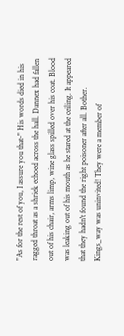"As for the rest of you, I assure you that-" His words died in his ragged throat as a shriek echoed across the hall. Dannex had fallen out of his chair, arms limp, wine glass spilled over his coat. Blood was leaking out of his mouth as he stared at the ceiling. It appeared that they hadn't found the right poisoner after all. Bother. Kings_way was uninvited! They were a member of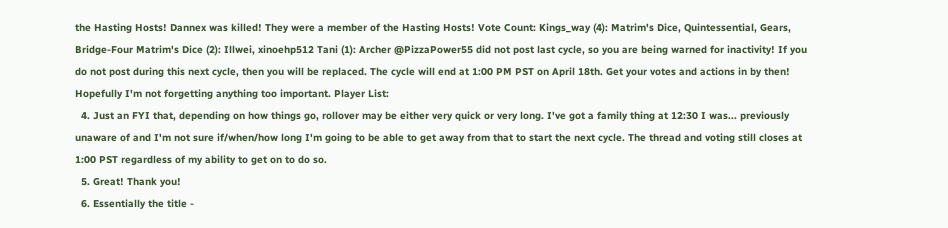the Hasting Hosts! Dannex was killed! They were a member of the Hasting Hosts! Vote Count: Kings_way (4): Matrim's Dice, Quintessential, Gears, Bridge-Four Matrim's Dice (2): Illwei, xinoehp512 Tani (1): Archer @PizzaPower55 did not post last cycle, so you are being warned for inactivity! If you do not post during this next cycle, then you will be replaced. The cycle will end at 1:00 PM PST on April 18th. Get your votes and actions in by then! Hopefully I'm not forgetting anything too important. Player List:
  4. Just an FYI that, depending on how things go, rollover may be either very quick or very long. I've got a family thing at 12:30 I was... previously unaware of and I'm not sure if/when/how long I'm going to be able to get away from that to start the next cycle. The thread and voting still closes at 1:00 PST regardless of my ability to get on to do so.
  5. Great! Thank you!
  6. Essentially the title -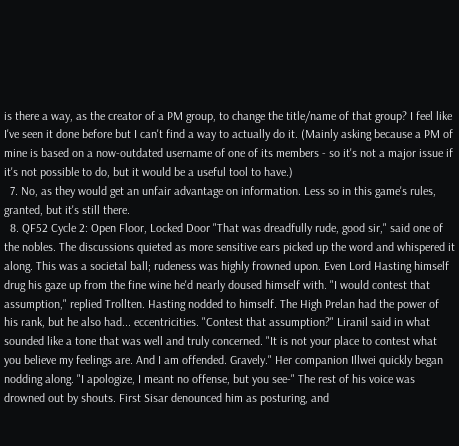is there a way, as the creator of a PM group, to change the title/name of that group? I feel like I've seen it done before but I can't find a way to actually do it. (Mainly asking because a PM of mine is based on a now-outdated username of one of its members - so it's not a major issue if it's not possible to do, but it would be a useful tool to have.)
  7. No, as they would get an unfair advantage on information. Less so in this game's rules, granted, but it's still there.
  8. QF52 Cycle 2: Open Floor, Locked Door "That was dreadfully rude, good sir," said one of the nobles. The discussions quieted as more sensitive ears picked up the word and whispered it along. This was a societal ball; rudeness was highly frowned upon. Even Lord Hasting himself drug his gaze up from the fine wine he'd nearly doused himself with. "I would contest that assumption," replied Trollten. Hasting nodded to himself. The High Prelan had the power of his rank, but he also had... eccentricities. "Contest that assumption?" Liranil said in what sounded like a tone that was well and truly concerned. "It is not your place to contest what you believe my feelings are. And I am offended. Gravely." Her companion Illwei quickly began nodding along. "I apologize, I meant no offense, but you see-" The rest of his voice was drowned out by shouts. First Sisar denounced him as posturing, and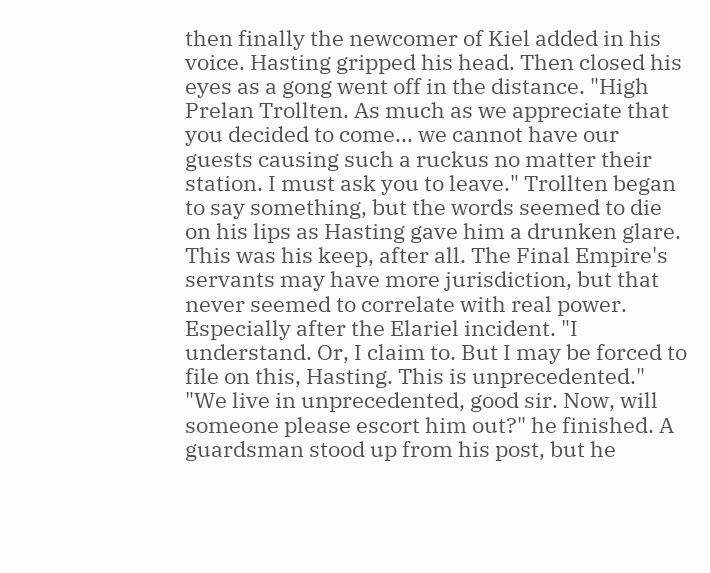then finally the newcomer of Kiel added in his voice. Hasting gripped his head. Then closed his eyes as a gong went off in the distance. "High Prelan Trollten. As much as we appreciate that you decided to come... we cannot have our guests causing such a ruckus no matter their station. I must ask you to leave." Trollten began to say something, but the words seemed to die on his lips as Hasting gave him a drunken glare. This was his keep, after all. The Final Empire's servants may have more jurisdiction, but that never seemed to correlate with real power. Especially after the Elariel incident. "I understand. Or, I claim to. But I may be forced to file on this, Hasting. This is unprecedented." "We live in unprecedented, good sir. Now, will someone please escort him out?" he finished. A guardsman stood up from his post, but he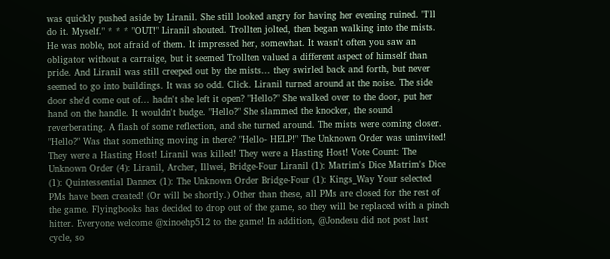was quickly pushed aside by Liranil. She still looked angry for having her evening ruined. "I'll do it. Myself." * * * "OUT!" Liranil shouted. Trollten jolted, then began walking into the mists. He was noble, not afraid of them. It impressed her, somewhat. It wasn't often you saw an obligator without a carraige, but it seemed Trollten valued a different aspect of himself than pride. And Liranil was still creeped out by the mists... they swirled back and forth, but never seemed to go into buildings. It was so odd. Click. Liranil turned around at the noise. The side door she'd come out of... hadn't she left it open? "Hello?" She walked over to the door, put her hand on the handle. It wouldn't budge. "Hello?" She slammed the knocker, the sound reverberating. A flash of some reflection, and she turned around. The mists were coming closer. "Hello?" Was that something moving in there? "Hello- HELP!" The Unknown Order was uninvited! They were a Hasting Host! Liranil was killed! They were a Hasting Host! Vote Count: The Unknown Order (4): Liranil, Archer, Illwei, Bridge-Four Liranil (1): Matrim's Dice Matrim's Dice (1): Quintessential Dannex (1): The Unknown Order Bridge-Four (1): Kings_Way Your selected PMs have been created! (Or will be shortly.) Other than these, all PMs are closed for the rest of the game. Flyingbooks has decided to drop out of the game, so they will be replaced with a pinch hitter. Everyone welcome @xinoehp512 to the game! In addition, @Jondesu did not post last cycle, so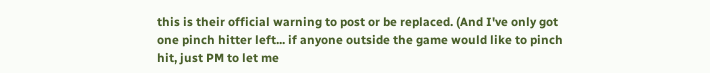this is their official warning to post or be replaced. (And I've only got one pinch hitter left... if anyone outside the game would like to pinch hit, just PM to let me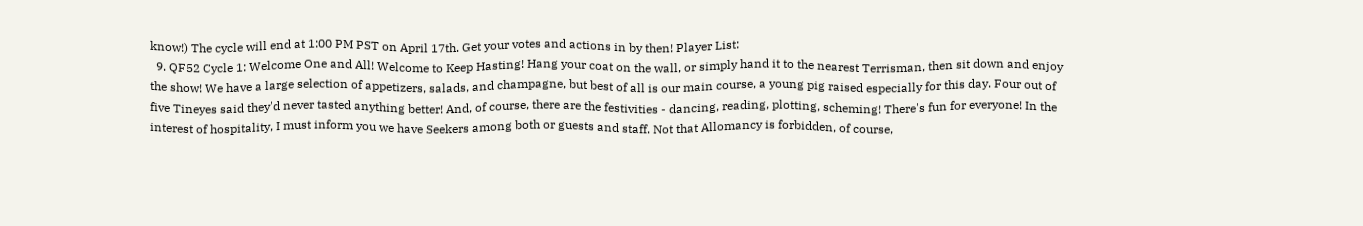know!) The cycle will end at 1:00 PM PST on April 17th. Get your votes and actions in by then! Player List:
  9. QF52 Cycle 1: Welcome One and All! Welcome to Keep Hasting! Hang your coat on the wall, or simply hand it to the nearest Terrisman, then sit down and enjoy the show! We have a large selection of appetizers, salads, and champagne, but best of all is our main course, a young pig raised especially for this day. Four out of five Tineyes said they'd never tasted anything better! And, of course, there are the festivities - dancing, reading, plotting, scheming! There's fun for everyone! In the interest of hospitality, I must inform you we have Seekers among both or guests and staff. Not that Allomancy is forbidden, of course,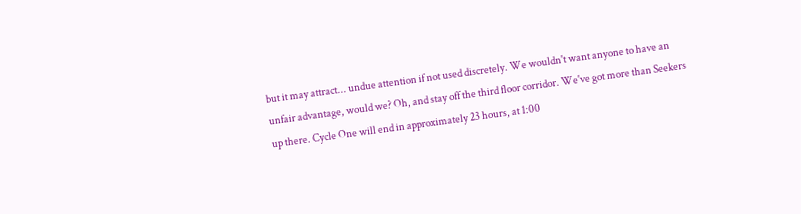but it may attract... undue attention if not used discretely. We wouldn't want anyone to have an unfair advantage, would we? Oh, and stay off the third floor corridor. We've got more than Seekers up there. Cycle One will end in approximately 23 hours, at 1:00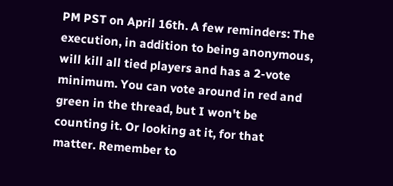PM PST on April 16th. A few reminders: The execution, in addition to being anonymous, will kill all tied players and has a 2-vote minimum. You can vote around in red and green in the thread, but I won't be counting it. Or looking at it, for that matter. Remember to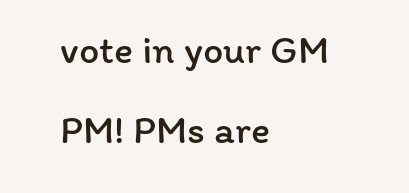vote in your GM PM! PMs are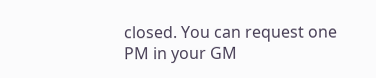closed. You can request one PM in your GM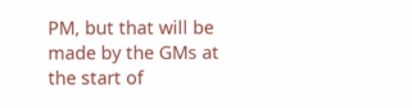PM, but that will be made by the GMs at the start of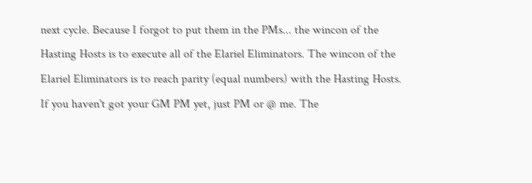next cycle. Because I forgot to put them in the PMs... the wincon of the Hasting Hosts is to execute all of the Elariel Eliminators. The wincon of the Elariel Eliminators is to reach parity (equal numbers) with the Hasting Hosts. If you haven't got your GM PM yet, just PM or @ me. The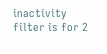inactivity filter is for 2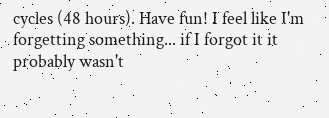cycles (48 hours). Have fun! I feel like I'm forgetting something... if I forgot it it probably wasn't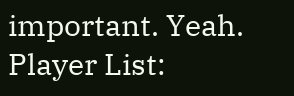important. Yeah. Player List: